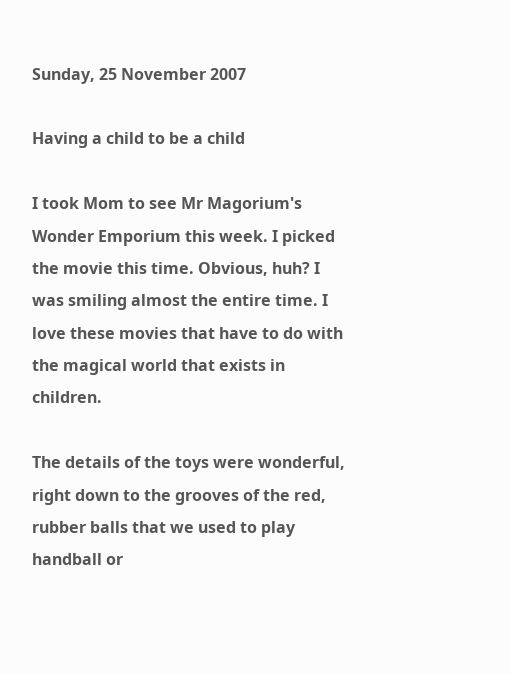Sunday, 25 November 2007

Having a child to be a child

I took Mom to see Mr Magorium's Wonder Emporium this week. I picked the movie this time. Obvious, huh? I was smiling almost the entire time. I love these movies that have to do with the magical world that exists in children.

The details of the toys were wonderful, right down to the grooves of the red, rubber balls that we used to play handball or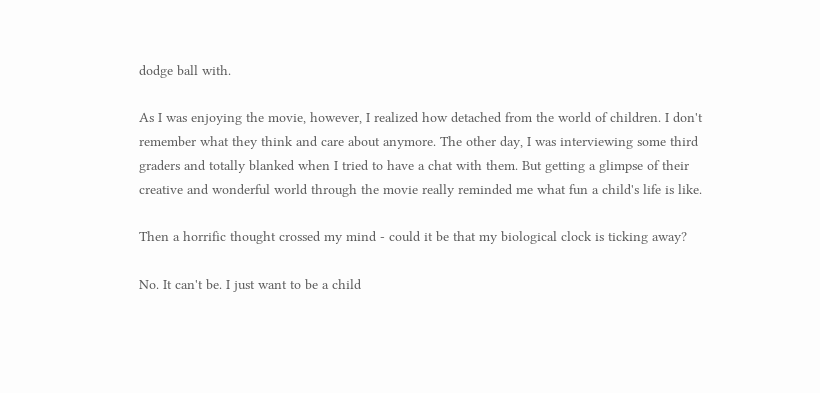dodge ball with.

As I was enjoying the movie, however, I realized how detached from the world of children. I don't remember what they think and care about anymore. The other day, I was interviewing some third graders and totally blanked when I tried to have a chat with them. But getting a glimpse of their creative and wonderful world through the movie really reminded me what fun a child's life is like.

Then a horrific thought crossed my mind - could it be that my biological clock is ticking away?

No. It can't be. I just want to be a child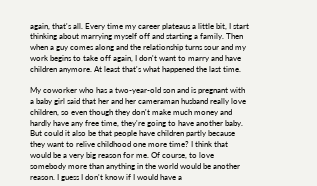again, that's all. Every time my career plateaus a little bit, I start thinking about marrying myself off and starting a family. Then when a guy comes along and the relationship turns sour and my work begins to take off again, I don't want to marry and have children anymore. At least that's what happened the last time.

My coworker who has a two-year-old son and is pregnant with a baby girl said that her and her cameraman husband really love children, so even though they don't make much money and hardly have any free time, they're going to have another baby. But could it also be that people have children partly because they want to relive childhood one more time? I think that would be a very big reason for me. Of course, to love somebody more than anything in the world would be another reason. I guess I don't know if I would have a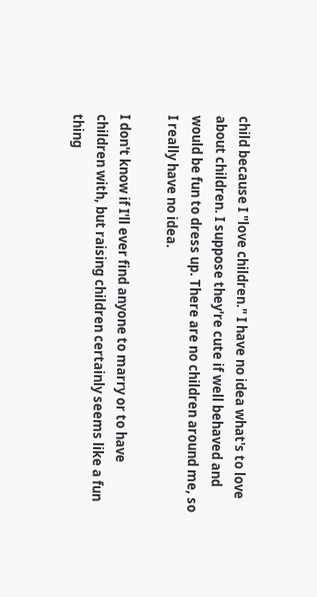child because I "love children." I have no idea what's to love about children. I suppose they're cute if well behaved and would be fun to dress up. There are no children around me, so I really have no idea.

I don't know if I'll ever find anyone to marry or to have children with, but raising children certainly seems like a fun thing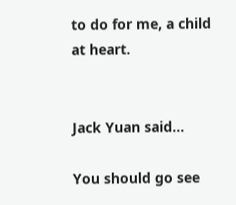to do for me, a child at heart.


Jack Yuan said...

You should go see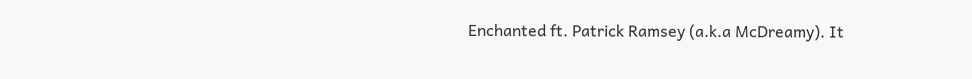Enchanted ft. Patrick Ramsey (a.k.a McDreamy). It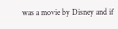was a movie by Disney and if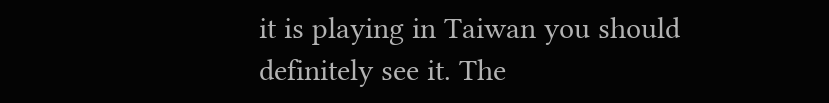it is playing in Taiwan you should definitely see it. The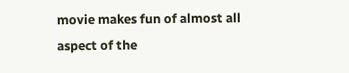movie makes fun of almost all aspect of the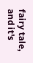fairy tale, and it's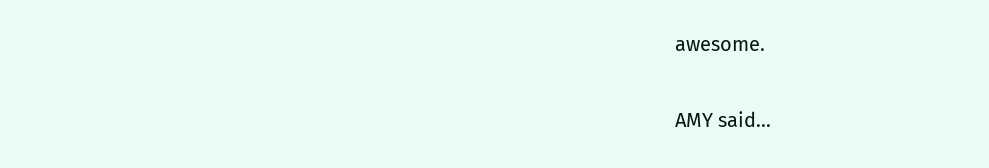awesome.

AMY said...